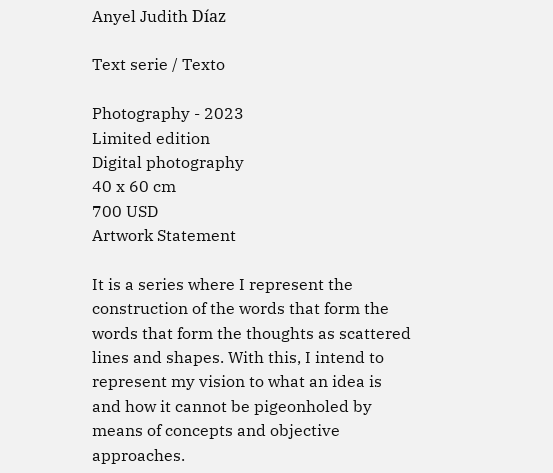Anyel Judith Díaz

Text serie / Texto

Photography - 2023
Limited edition
Digital photography
40 x 60 cm
700 USD
Artwork Statement

It is a series where I represent the construction of the words that form the words that form the thoughts as scattered lines and shapes. With this, I intend to represent my vision to what an idea is and how it cannot be pigeonholed by means of concepts and objective approaches.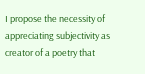I propose the necessity of appreciating subjectivity as creator of a poetry that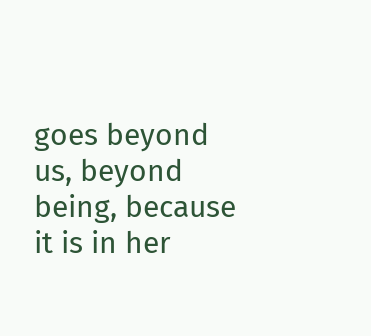goes beyond us, beyond being, because it is in her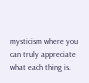mysticism where you can truly appreciate what each thing is.